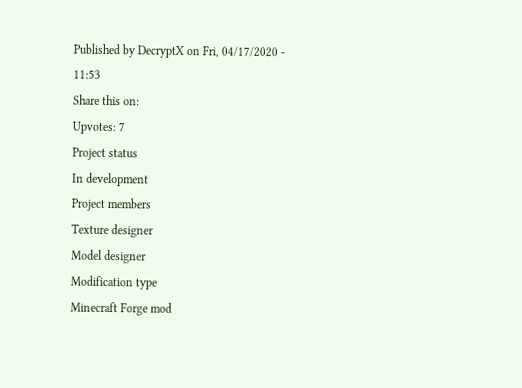Published by DecryptX on Fri, 04/17/2020 - 11:53
Share this on:
Upvotes: 7
Project status
In development
Project members
Texture designer
Model designer
Modification type
Minecraft Forge mod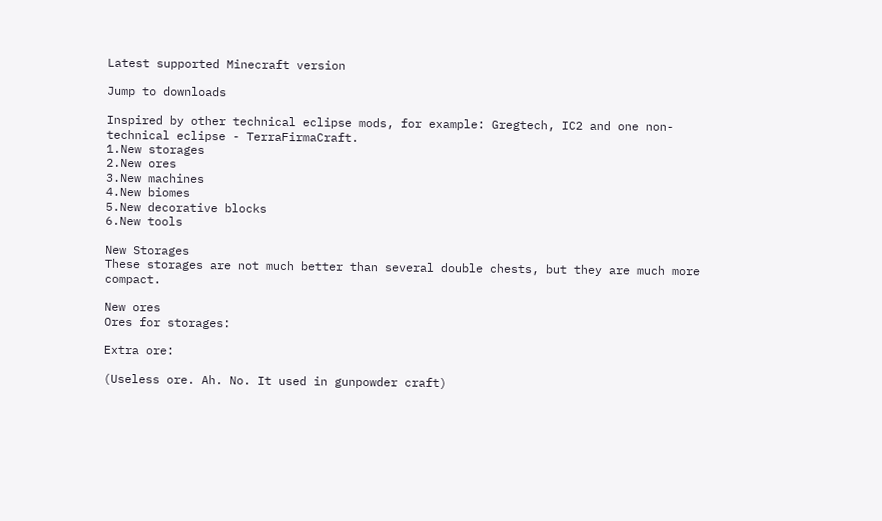Latest supported Minecraft version

Jump to downloads

Inspired by other technical eclipse mods, for example: Gregtech, IC2 and one non-technical eclipse - TerraFirmaCraft.
1.New storages
2.New ores
3.New machines
4.New biomes
5.New decorative blocks
6.New tools

New Storages
These storages are not much better than several double chests, but they are much more compact.

New ores
Ores for storages:

Extra ore:

(Useless ore. Ah. No. It used in gunpowder craft)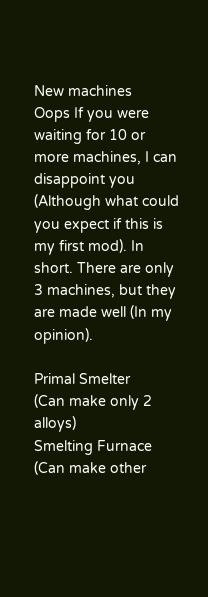New machines
Oops If you were waiting for 10 or more machines, I can disappoint you (Although what could you expect if this is my first mod). In short. There are only 3 machines, but they are made well (In my opinion).

Primal Smelter
(Can make only 2 alloys)
Smelting Furnace
(Can make other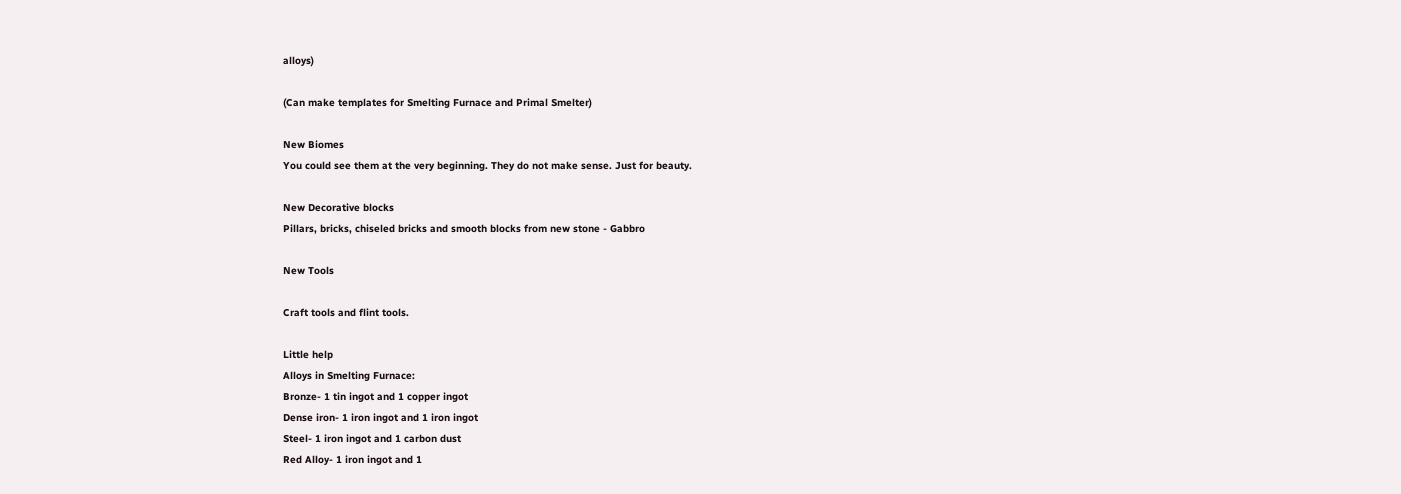alloys)

(Can make templates for Smelting Furnace and Primal Smelter)

New Biomes
You could see them at the very beginning. They do not make sense. Just for beauty.

New Decorative blocks
Pillars, bricks, chiseled bricks and smooth blocks from new stone - Gabbro

New Tools

Craft tools and flint tools.

Little help
Alloys in Smelting Furnace:
Bronze- 1 tin ingot and 1 copper ingot
Dense iron- 1 iron ingot and 1 iron ingot
Steel- 1 iron ingot and 1 carbon dust
Red Alloy- 1 iron ingot and 1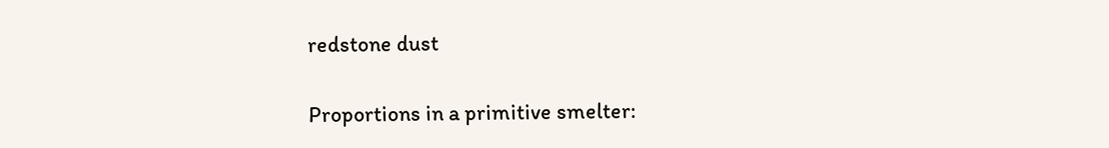redstone dust

Proportions in a primitive smelter: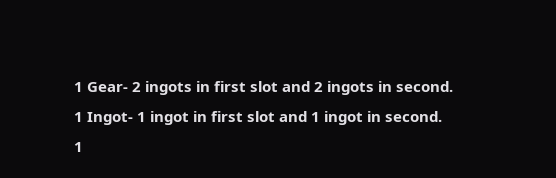1 Gear- 2 ingots in first slot and 2 ingots in second.
1 Ingot- 1 ingot in first slot and 1 ingot in second.
1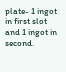plate- 1 ingot in first slot and 1 ingot in second.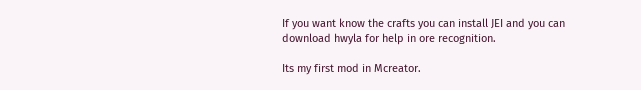If you want know the crafts you can install JEI and you can download hwyla for help in ore recognition.

Its my first mod in Mcreator.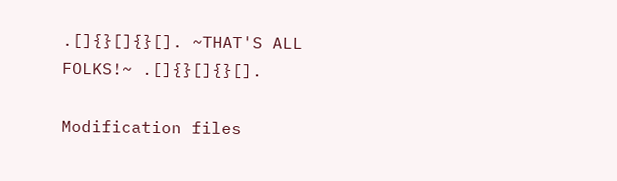.[]{}[]{}[]. ~THAT'S ALL FOLKS!~ .[]{}[]{}[].

Modification files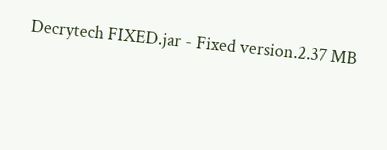Decrytech FIXED.jar - Fixed version.2.37 MB